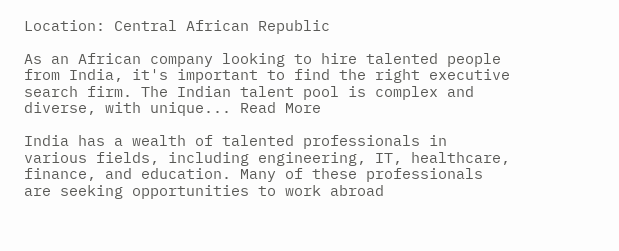Location: Central African Republic

As an African company looking to hire talented people from India, it's important to find the right executive search firm. The Indian talent pool is complex and diverse, with unique... Read More

India has a wealth of talented professionals in various fields, including engineering, IT, healthcare, finance, and education. Many of these professionals are seeking opportunities to work abroad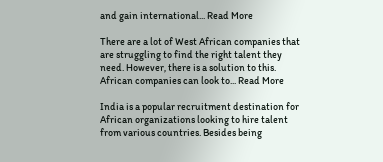and gain international... Read More

There are a lot of West African companies that are struggling to find the right talent they need. However, there is a solution to this. African companies can look to... Read More

India is a popular recruitment destination for African organizations looking to hire talent from various countries. Besides being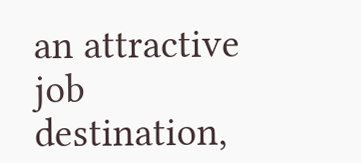an attractive job destination,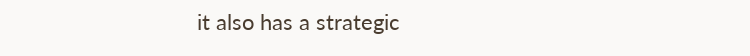it also has a strategic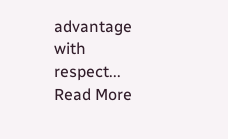advantage with respect... Read More